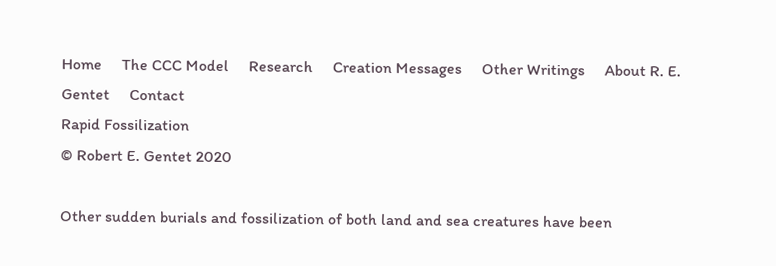Home     The CCC Model     Research     Creation Messages     Other Writings     About R. E. Gentet     Contact
Rapid Fossilization
© Robert E. Gentet 2020

Other sudden burials and fossilization of both land and sea creatures have been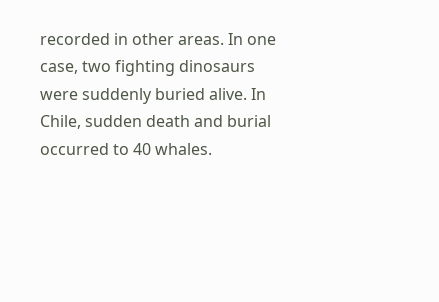recorded in other areas. In one case, two fighting dinosaurs were suddenly buried alive. In Chile, sudden death and burial occurred to 40 whales.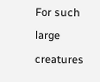For such large creatures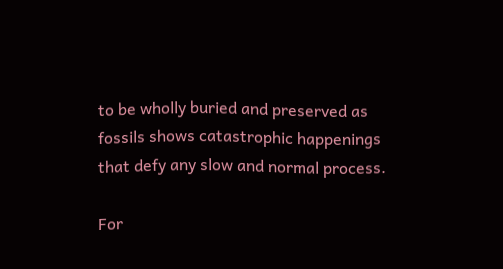to be wholly buried and preserved as fossils shows catastrophic happenings that defy any slow and normal process.

For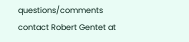questions/comments contact Robert Gentet at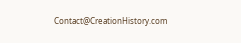Contact@CreationHistory.com